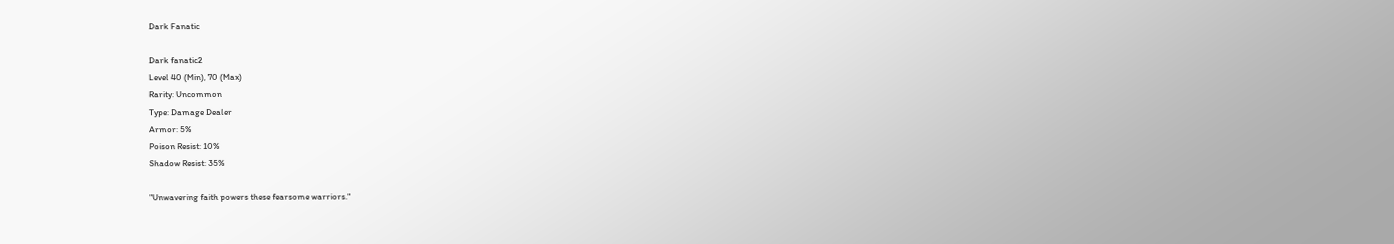Dark Fanatic

Dark fanatic2
Level 40 (Min), 70 (Max)
Rarity: Uncommon
Type: Damage Dealer
Armor: 5%
Poison Resist: 10%
Shadow Resist: 35%

"Unwavering faith powers these fearsome warriors."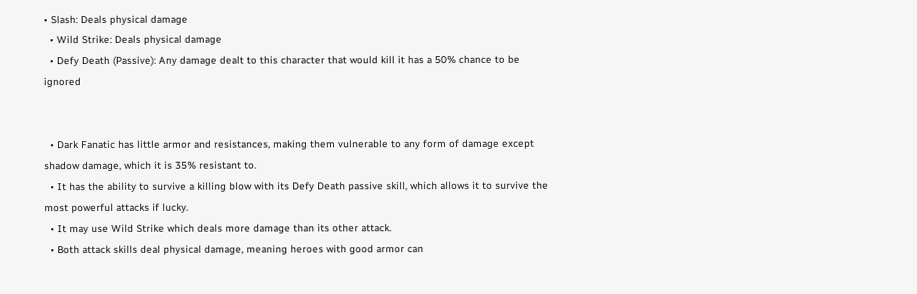• Slash: Deals physical damage
  • Wild Strike: Deals physical damage
  • Defy Death (Passive): Any damage dealt to this character that would kill it has a 50% chance to be ignored


  • Dark Fanatic has little armor and resistances, making them vulnerable to any form of damage except shadow damage, which it is 35% resistant to.
  • It has the ability to survive a killing blow with its Defy Death passive skill, which allows it to survive the most powerful attacks if lucky.
  • It may use Wild Strike which deals more damage than its other attack.
  • Both attack skills deal physical damage, meaning heroes with good armor can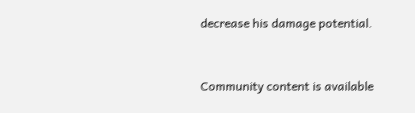decrease his damage potential.


Community content is available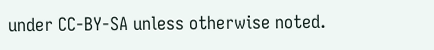under CC-BY-SA unless otherwise noted.